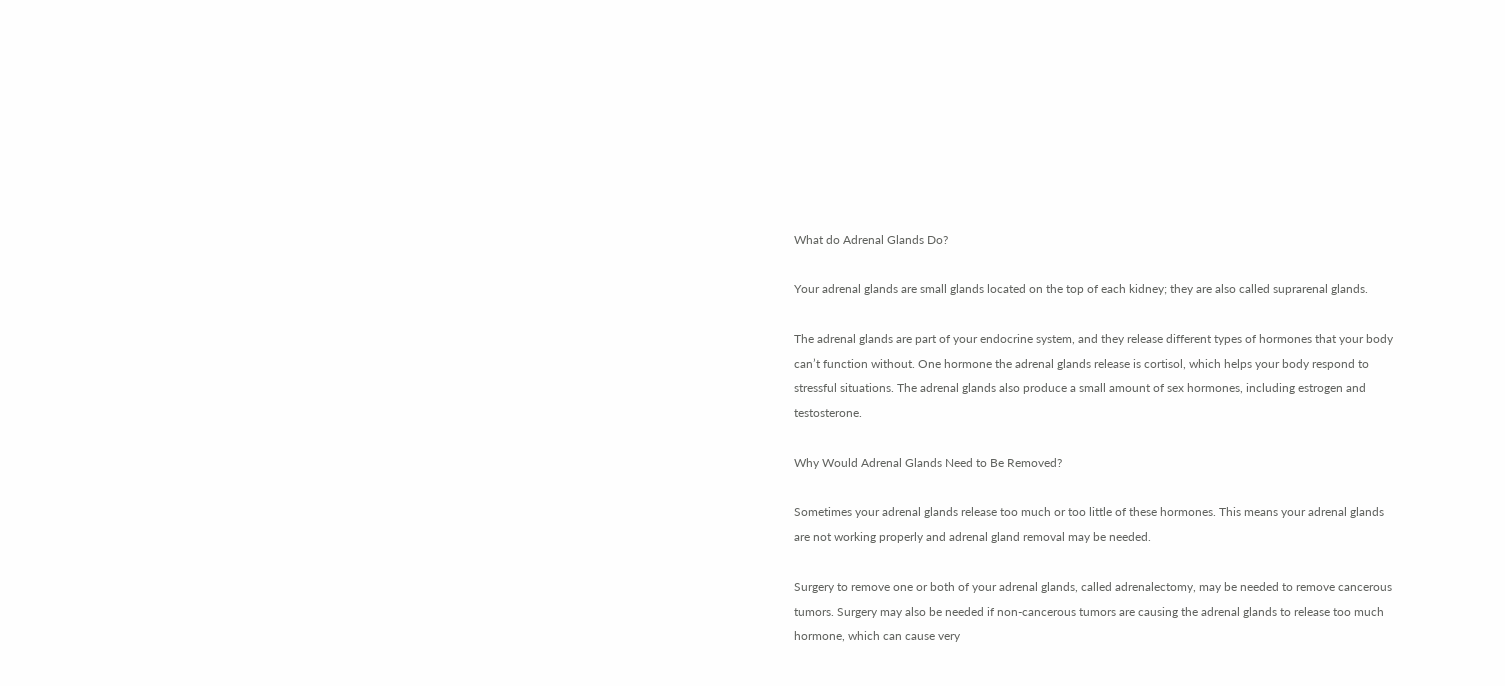What do Adrenal Glands Do?

Your adrenal glands are small glands located on the top of each kidney; they are also called suprarenal glands.

The adrenal glands are part of your endocrine system, and they release different types of hormones that your body can’t function without. One hormone the adrenal glands release is cortisol, which helps your body respond to stressful situations. The adrenal glands also produce a small amount of sex hormones, including estrogen and testosterone.

Why Would Adrenal Glands Need to Be Removed?

Sometimes your adrenal glands release too much or too little of these hormones. This means your adrenal glands are not working properly and adrenal gland removal may be needed.

Surgery to remove one or both of your adrenal glands, called adrenalectomy, may be needed to remove cancerous tumors. Surgery may also be needed if non-cancerous tumors are causing the adrenal glands to release too much hormone, which can cause very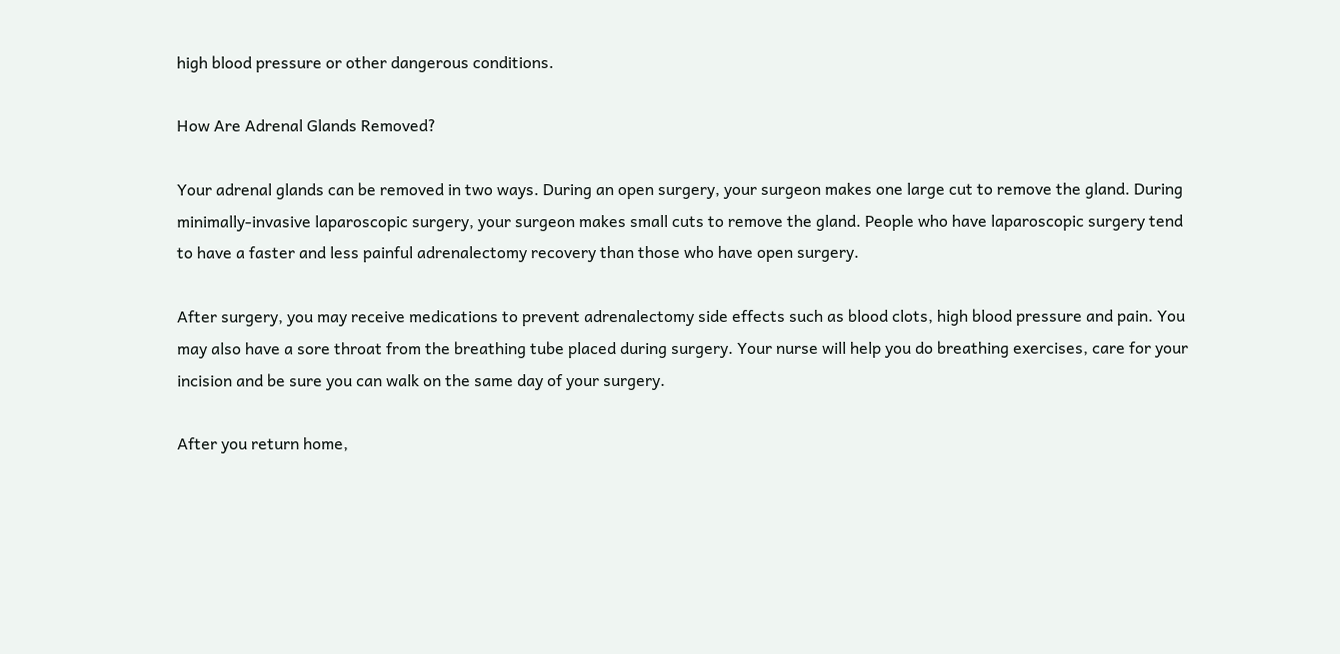high blood pressure or other dangerous conditions.

How Are Adrenal Glands Removed?

Your adrenal glands can be removed in two ways. During an open surgery, your surgeon makes one large cut to remove the gland. During minimally-invasive laparoscopic surgery, your surgeon makes small cuts to remove the gland. People who have laparoscopic surgery tend to have a faster and less painful adrenalectomy recovery than those who have open surgery.

After surgery, you may receive medications to prevent adrenalectomy side effects such as blood clots, high blood pressure and pain. You may also have a sore throat from the breathing tube placed during surgery. Your nurse will help you do breathing exercises, care for your incision and be sure you can walk on the same day of your surgery.

After you return home,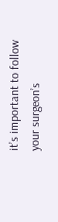it’s important to follow your surgeon’s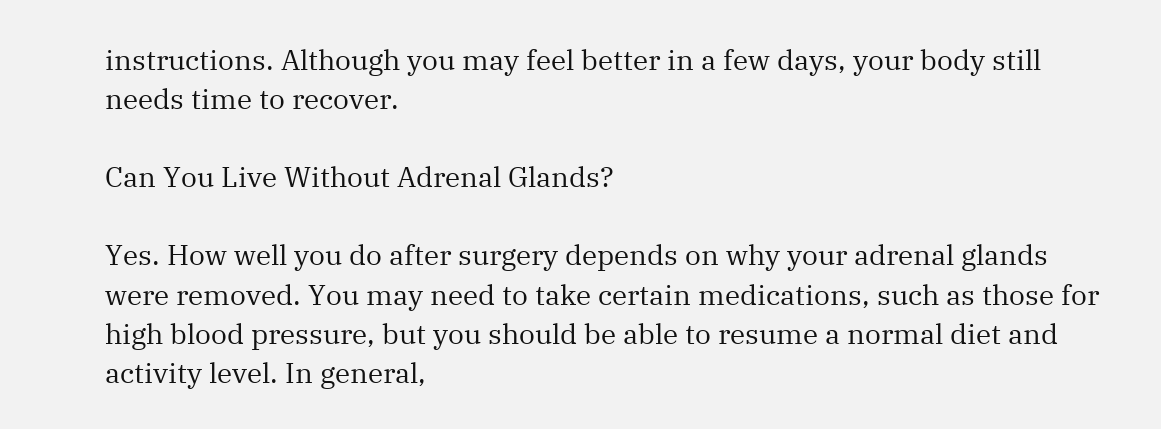instructions. Although you may feel better in a few days, your body still needs time to recover.

Can You Live Without Adrenal Glands?

Yes. How well you do after surgery depends on why your adrenal glands were removed. You may need to take certain medications, such as those for high blood pressure, but you should be able to resume a normal diet and activity level. In general,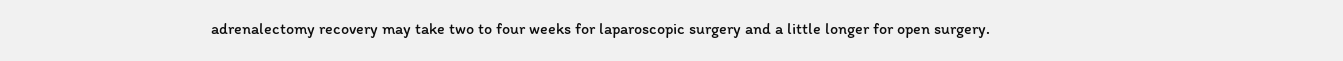adrenalectomy recovery may take two to four weeks for laparoscopic surgery and a little longer for open surgery.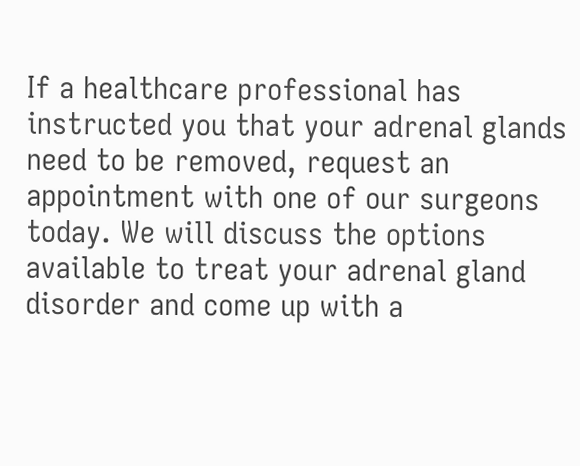If a healthcare professional has instructed you that your adrenal glands need to be removed, request an appointment with one of our surgeons today. We will discuss the options available to treat your adrenal gland disorder and come up with a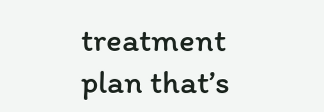treatment plan that’s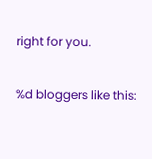right for you.

%d bloggers like this: